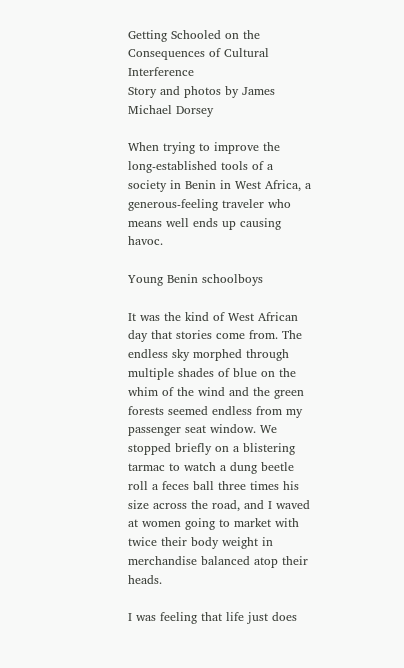Getting Schooled on the Consequences of Cultural Interference
Story and photos by James Michael Dorsey

When trying to improve the long-established tools of a society in Benin in West Africa, a generous-feeling traveler who means well ends up causing havoc.

Young Benin schoolboys

It was the kind of West African day that stories come from. The endless sky morphed through multiple shades of blue on the whim of the wind and the green forests seemed endless from my passenger seat window. We stopped briefly on a blistering tarmac to watch a dung beetle roll a feces ball three times his size across the road, and I waved at women going to market with twice their body weight in merchandise balanced atop their heads.

I was feeling that life just does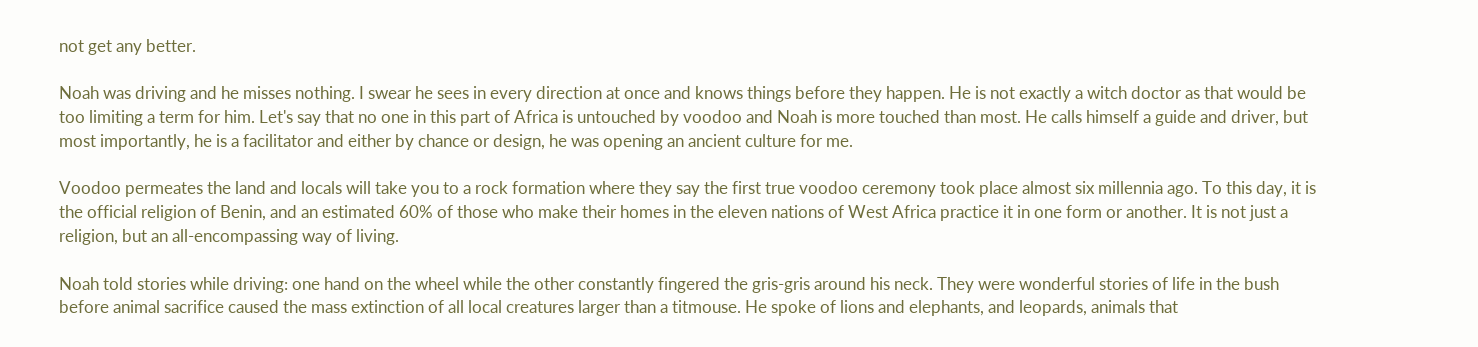not get any better.

Noah was driving and he misses nothing. I swear he sees in every direction at once and knows things before they happen. He is not exactly a witch doctor as that would be too limiting a term for him. Let's say that no one in this part of Africa is untouched by voodoo and Noah is more touched than most. He calls himself a guide and driver, but most importantly, he is a facilitator and either by chance or design, he was opening an ancient culture for me.

Voodoo permeates the land and locals will take you to a rock formation where they say the first true voodoo ceremony took place almost six millennia ago. To this day, it is the official religion of Benin, and an estimated 60% of those who make their homes in the eleven nations of West Africa practice it in one form or another. It is not just a religion, but an all-encompassing way of living.

Noah told stories while driving: one hand on the wheel while the other constantly fingered the gris-gris around his neck. They were wonderful stories of life in the bush before animal sacrifice caused the mass extinction of all local creatures larger than a titmouse. He spoke of lions and elephants, and leopards, animals that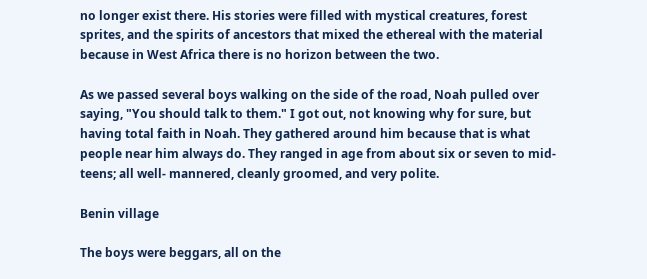no longer exist there. His stories were filled with mystical creatures, forest sprites, and the spirits of ancestors that mixed the ethereal with the material because in West Africa there is no horizon between the two.

As we passed several boys walking on the side of the road, Noah pulled over saying, "You should talk to them." I got out, not knowing why for sure, but having total faith in Noah. They gathered around him because that is what people near him always do. They ranged in age from about six or seven to mid-teens; all well- mannered, cleanly groomed, and very polite.

Benin village

The boys were beggars, all on the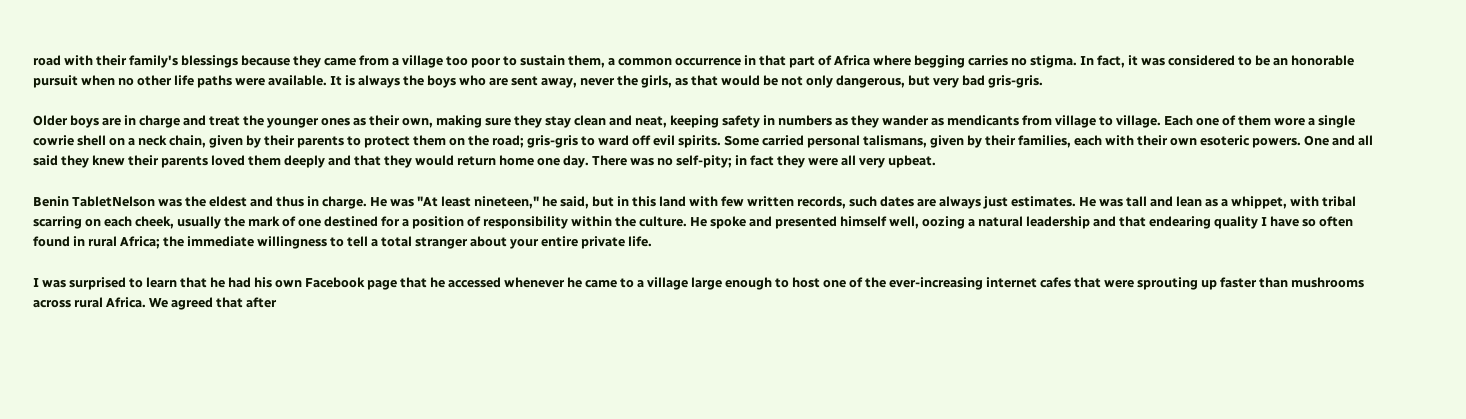road with their family's blessings because they came from a village too poor to sustain them, a common occurrence in that part of Africa where begging carries no stigma. In fact, it was considered to be an honorable pursuit when no other life paths were available. It is always the boys who are sent away, never the girls, as that would be not only dangerous, but very bad gris-gris.

Older boys are in charge and treat the younger ones as their own, making sure they stay clean and neat, keeping safety in numbers as they wander as mendicants from village to village. Each one of them wore a single cowrie shell on a neck chain, given by their parents to protect them on the road; gris-gris to ward off evil spirits. Some carried personal talismans, given by their families, each with their own esoteric powers. One and all said they knew their parents loved them deeply and that they would return home one day. There was no self-pity; in fact they were all very upbeat.

Benin TabletNelson was the eldest and thus in charge. He was "At least nineteen," he said, but in this land with few written records, such dates are always just estimates. He was tall and lean as a whippet, with tribal scarring on each cheek, usually the mark of one destined for a position of responsibility within the culture. He spoke and presented himself well, oozing a natural leadership and that endearing quality I have so often found in rural Africa; the immediate willingness to tell a total stranger about your entire private life.

I was surprised to learn that he had his own Facebook page that he accessed whenever he came to a village large enough to host one of the ever-increasing internet cafes that were sprouting up faster than mushrooms across rural Africa. We agreed that after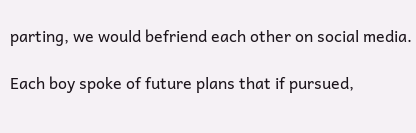parting, we would befriend each other on social media.

Each boy spoke of future plans that if pursued,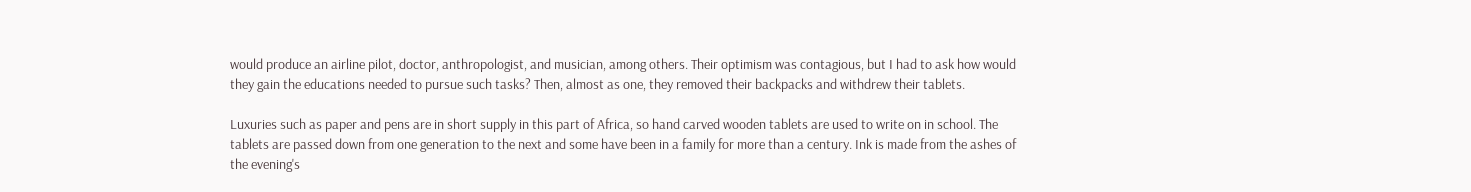would produce an airline pilot, doctor, anthropologist, and musician, among others. Their optimism was contagious, but I had to ask how would they gain the educations needed to pursue such tasks? Then, almost as one, they removed their backpacks and withdrew their tablets.

Luxuries such as paper and pens are in short supply in this part of Africa, so hand carved wooden tablets are used to write on in school. The tablets are passed down from one generation to the next and some have been in a family for more than a century. Ink is made from the ashes of the evening's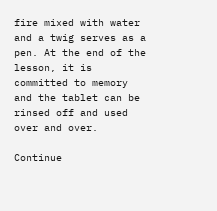fire mixed with water and a twig serves as a pen. At the end of the lesson, it is committed to memory and the tablet can be rinsed off and used over and over.

Continue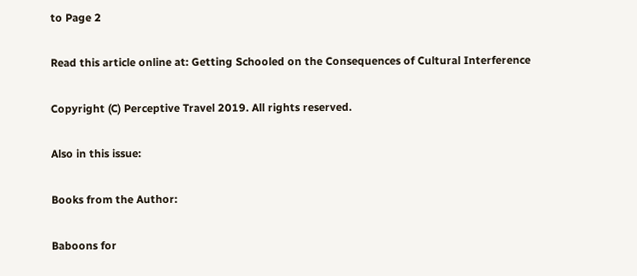to Page 2

Read this article online at: Getting Schooled on the Consequences of Cultural Interference

Copyright (C) Perceptive Travel 2019. All rights reserved.

Also in this issue:

Books from the Author:

Baboons for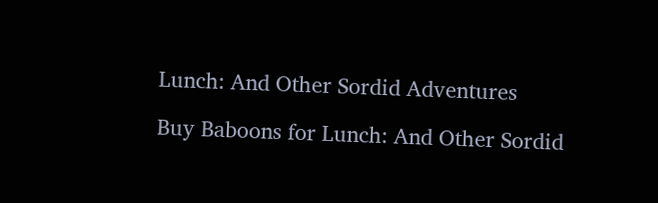Lunch: And Other Sordid Adventures

Buy Baboons for Lunch: And Other Sordid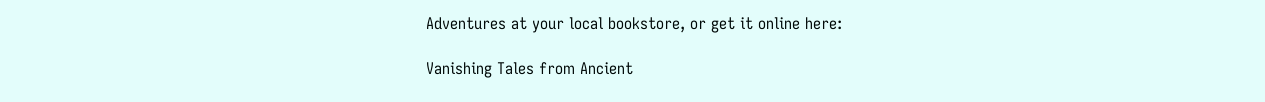Adventures at your local bookstore, or get it online here:

Vanishing Tales from Ancient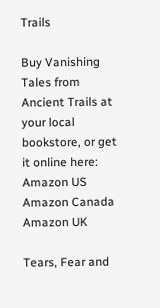Trails

Buy Vanishing Tales from Ancient Trails at your local bookstore, or get it online here:
Amazon US
Amazon Canada
Amazon UK

Tears, Fear and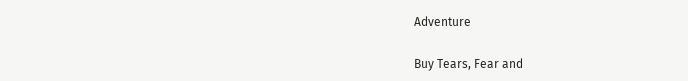Adventure

Buy Tears, Fear and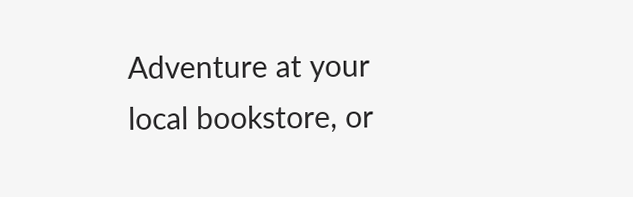Adventure at your local bookstore, or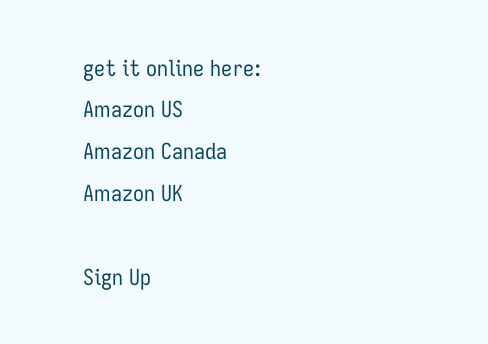get it online here:
Amazon US
Amazon Canada
Amazon UK

Sign Up